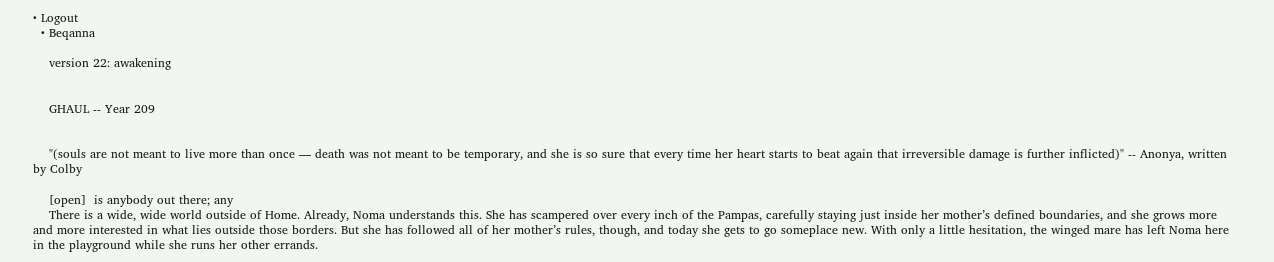• Logout
  • Beqanna

    version 22: awakening


    GHAUL -- Year 209


    "(souls are not meant to live more than once — death was not meant to be temporary, and she is so sure that every time her heart starts to beat again that irreversible damage is further inflicted)" -- Anonya, written by Colby

    [open]  is anybody out there; any
    There is a wide, wide world outside of Home. Already, Noma understands this. She has scampered over every inch of the Pampas, carefully staying just inside her mother’s defined boundaries, and she grows more and more interested in what lies outside those borders. But she has followed all of her mother’s rules, though, and today she gets to go someplace new. With only a little hesitation, the winged mare has left Noma here in the playground while she runs her other errands.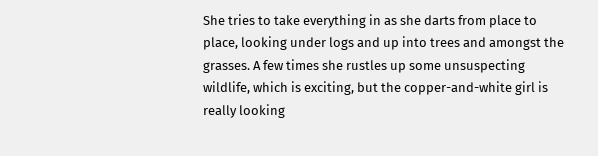She tries to take everything in as she darts from place to place, looking under logs and up into trees and amongst the grasses. A few times she rustles up some unsuspecting wildlife, which is exciting, but the copper-and-white girl is really looking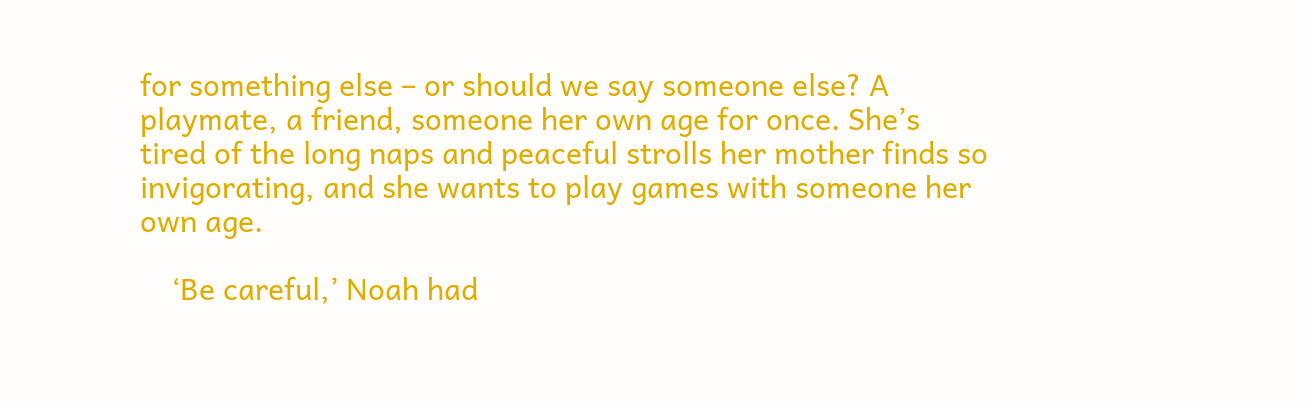for something else – or should we say someone else? A playmate, a friend, someone her own age for once. She’s tired of the long naps and peaceful strolls her mother finds so invigorating, and she wants to play games with someone her own age.

    ‘Be careful,’ Noah had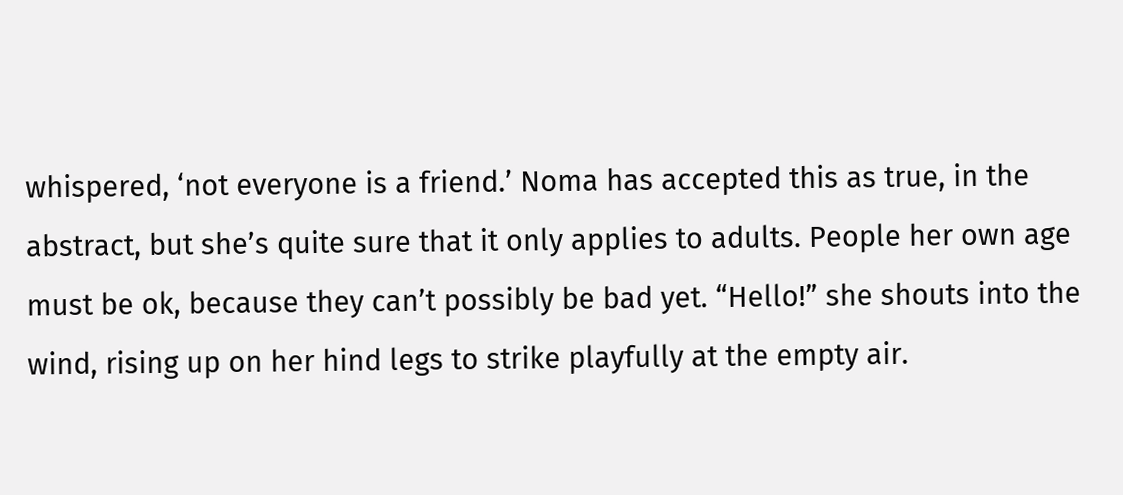whispered, ‘not everyone is a friend.’ Noma has accepted this as true, in the abstract, but she’s quite sure that it only applies to adults. People her own age must be ok, because they can’t possibly be bad yet. “Hello!” she shouts into the wind, rising up on her hind legs to strike playfully at the empty air.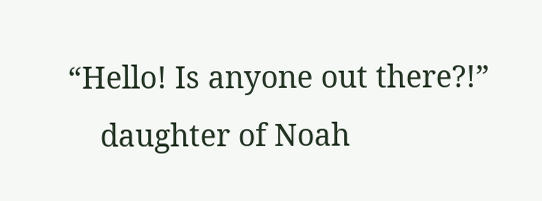“Hello! Is anyone out there?!”
    daughter of Noah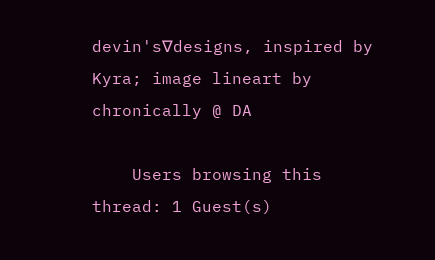devin's∇designs, inspired by Kyra; image lineart by chronically @ DA

    Users browsing this thread: 1 Guest(s)